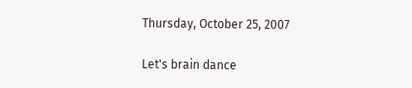Thursday, October 25, 2007

Let's brain dance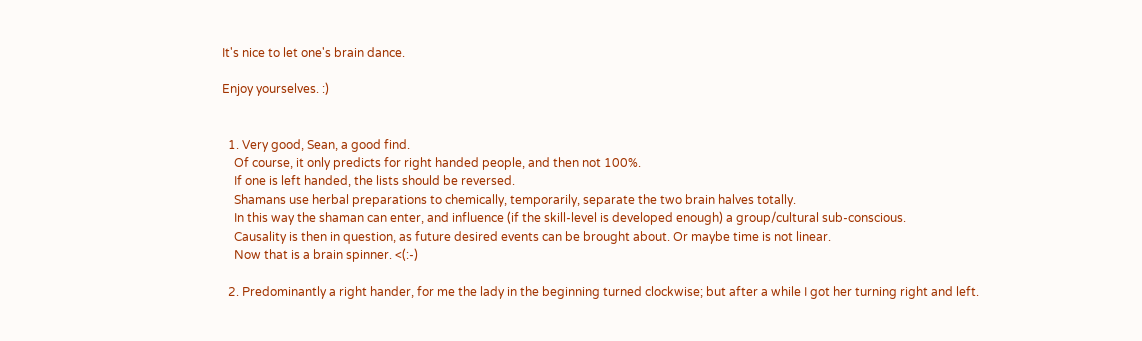It's nice to let one's brain dance.

Enjoy yourselves. :)


  1. Very good, Sean, a good find.
    Of course, it only predicts for right handed people, and then not 100%.
    If one is left handed, the lists should be reversed.
    Shamans use herbal preparations to chemically, temporarily, separate the two brain halves totally.
    In this way the shaman can enter, and influence (if the skill-level is developed enough) a group/cultural sub-conscious.
    Causality is then in question, as future desired events can be brought about. Or maybe time is not linear.
    Now that is a brain spinner. <(:-)

  2. Predominantly a right hander, for me the lady in the beginning turned clockwise; but after a while I got her turning right and left.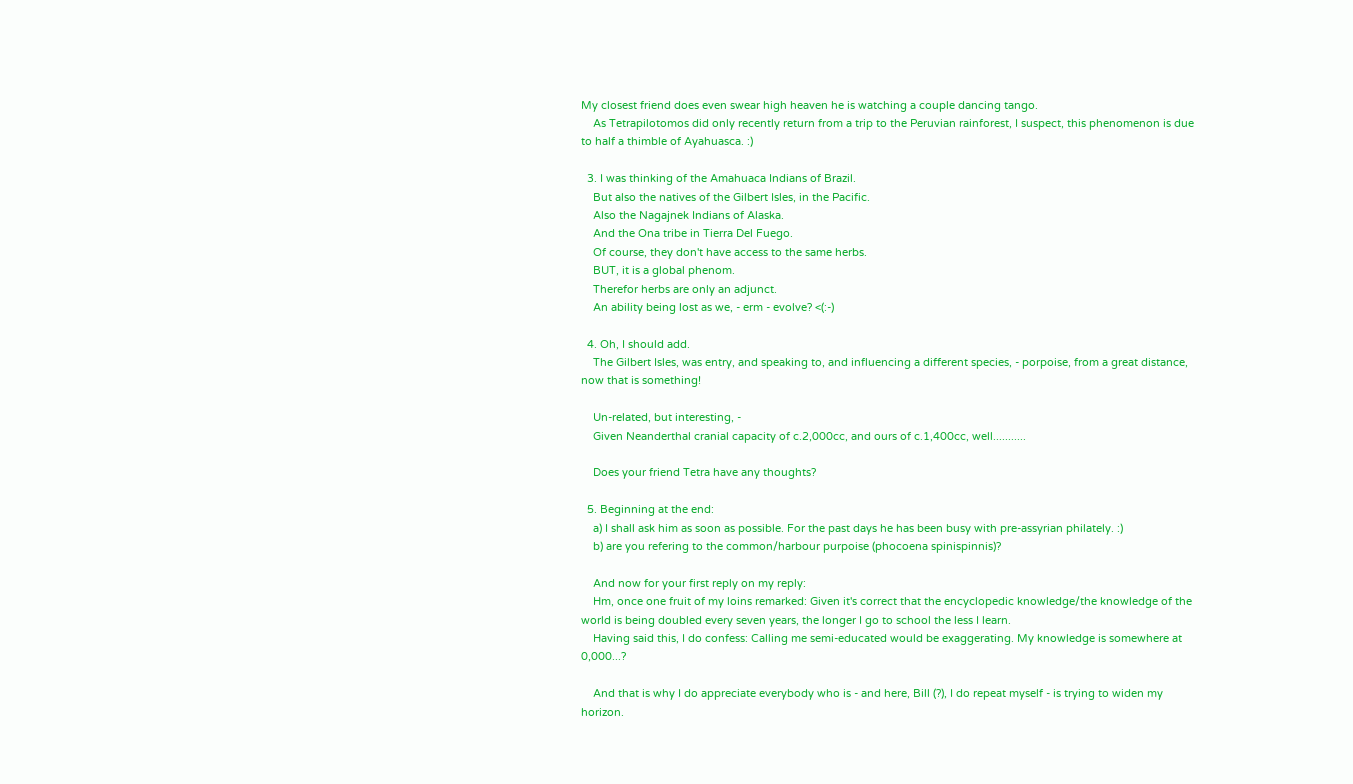My closest friend does even swear high heaven he is watching a couple dancing tango.
    As Tetrapilotomos did only recently return from a trip to the Peruvian rainforest, I suspect, this phenomenon is due to half a thimble of Ayahuasca. :)

  3. I was thinking of the Amahuaca Indians of Brazil.
    But also the natives of the Gilbert Isles, in the Pacific.
    Also the Nagajnek Indians of Alaska.
    And the Ona tribe in Tierra Del Fuego.
    Of course, they don't have access to the same herbs.
    BUT, it is a global phenom.
    Therefor herbs are only an adjunct.
    An ability being lost as we, - erm - evolve? <(:-)

  4. Oh, I should add.
    The Gilbert Isles, was entry, and speaking to, and influencing a different species, - porpoise, from a great distance, now that is something!

    Un-related, but interesting, -
    Given Neanderthal cranial capacity of c.2,000cc, and ours of c.1,400cc, well...........

    Does your friend Tetra have any thoughts?

  5. Beginning at the end:
    a) I shall ask him as soon as possible. For the past days he has been busy with pre-assyrian philately. :)
    b) are you refering to the common/harbour purpoise (phocoena spinispinnis)?

    And now for your first reply on my reply:
    Hm, once one fruit of my loins remarked: Given it's correct that the encyclopedic knowledge/the knowledge of the world is being doubled every seven years, the longer I go to school the less I learn.
    Having said this, I do confess: Calling me semi-educated would be exaggerating. My knowledge is somewhere at 0,000...?

    And that is why I do appreciate everybody who is - and here, Bill (?), I do repeat myself - is trying to widen my horizon.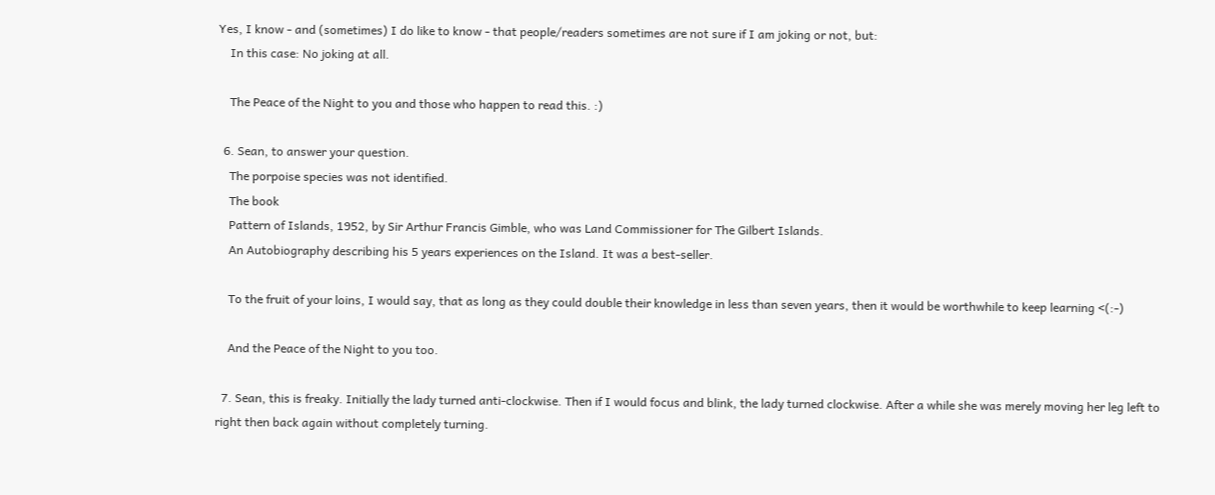Yes, I know - and (sometimes) I do like to know - that people/readers sometimes are not sure if I am joking or not, but:
    In this case: No joking at all.

    The Peace of the Night to you and those who happen to read this. :)

  6. Sean, to answer your question.
    The porpoise species was not identified.
    The book
    Pattern of Islands, 1952, by Sir Arthur Francis Gimble, who was Land Commissioner for The Gilbert Islands.
    An Autobiography describing his 5 years experiences on the Island. It was a best-seller.

    To the fruit of your loins, I would say, that as long as they could double their knowledge in less than seven years, then it would be worthwhile to keep learning <(:-)

    And the Peace of the Night to you too.

  7. Sean, this is freaky. Initially the lady turned anti-clockwise. Then if I would focus and blink, the lady turned clockwise. After a while she was merely moving her leg left to right then back again without completely turning.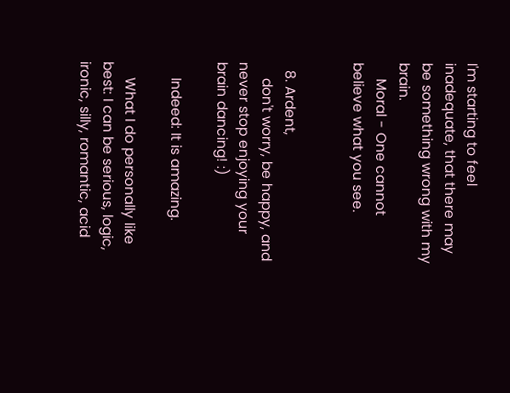I'm starting to feel inadequate, that there may be something wrong with my brain.
    Moral - One cannot believe what you see.


  8. Ardent,
    don't worry, be happy, and never stop enjoying your brain dancing! :)

    Indeed: It is amazing.

    What I do personally like best: I can be serious, logic, ironic, silly, romantic, acid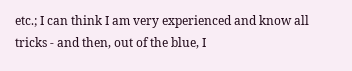etc.; I can think I am very experienced and know all tricks - and then, out of the blue, I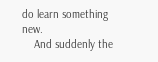do learn something new.
    And suddenly the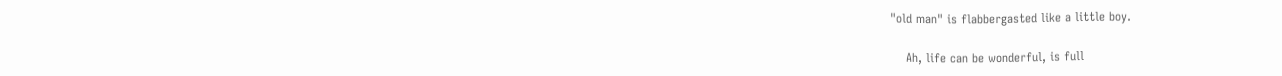"old man" is flabbergasted like a little boy.

    Ah, life can be wonderful, is full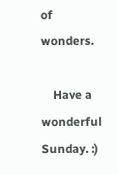of wonders.

    Have a wonderful Sunday. :)